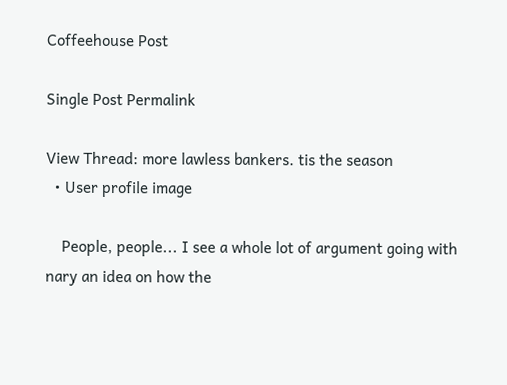Coffeehouse Post

Single Post Permalink

View Thread: more lawless bankers. tis the season
  • User profile image

    People, people... I see a whole lot of argument going with nary an idea on how the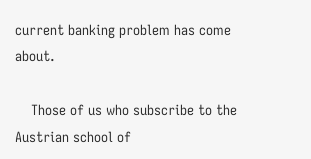current banking problem has come about.

    Those of us who subscribe to the Austrian school of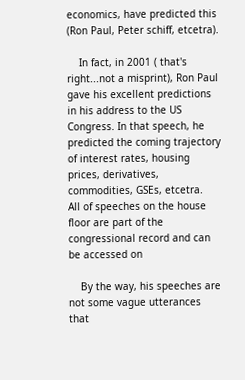economics, have predicted this (Ron Paul, Peter schiff, etcetra).

    In fact, in 2001 ( that's right...not a misprint), Ron Paul gave his excellent predictions in his address to the US Congress. In that speech, he predicted the coming trajectory of interest rates, housing prices, derivatives, commodities, GSEs, etcetra.   All of speeches on the house floor are part of the congressional record and can be accessed on

    By the way, his speeches are not some vague utterances that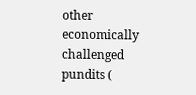other economically challenged pundits (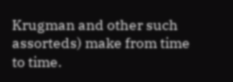Krugman and other such assorteds) make from time to time.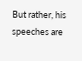But rather, his speeches are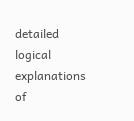detailed logical explanations of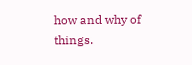how and why of things.